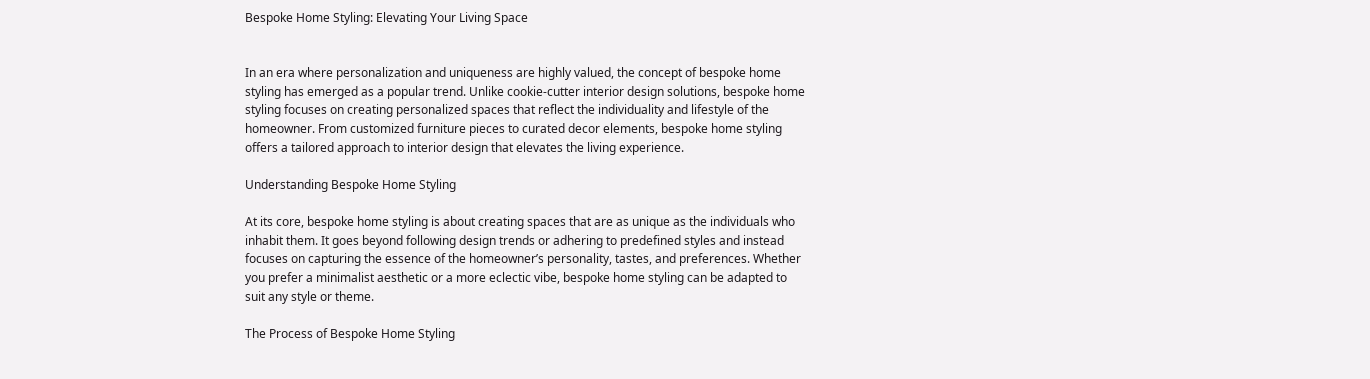Bespoke Home Styling: Elevating Your Living Space


In an era where personalization and uniqueness are highly valued, the concept of bespoke home styling has emerged as a popular trend. Unlike cookie-cutter interior design solutions, bespoke home styling focuses on creating personalized spaces that reflect the individuality and lifestyle of the homeowner. From customized furniture pieces to curated decor elements, bespoke home styling offers a tailored approach to interior design that elevates the living experience.

Understanding Bespoke Home Styling

At its core, bespoke home styling is about creating spaces that are as unique as the individuals who inhabit them. It goes beyond following design trends or adhering to predefined styles and instead focuses on capturing the essence of the homeowner’s personality, tastes, and preferences. Whether you prefer a minimalist aesthetic or a more eclectic vibe, bespoke home styling can be adapted to suit any style or theme.

The Process of Bespoke Home Styling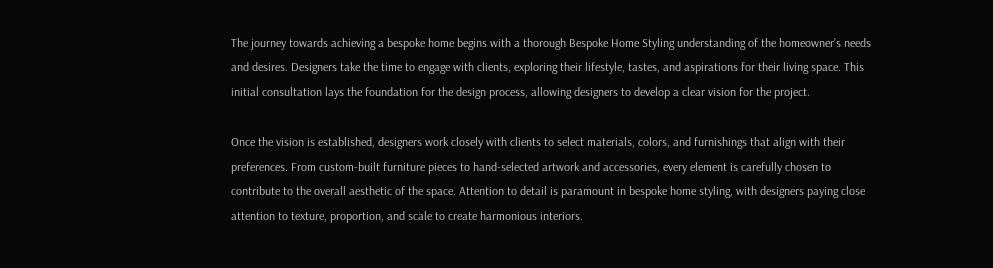The journey towards achieving a bespoke home begins with a thorough Bespoke Home Styling understanding of the homeowner’s needs and desires. Designers take the time to engage with clients, exploring their lifestyle, tastes, and aspirations for their living space. This initial consultation lays the foundation for the design process, allowing designers to develop a clear vision for the project.

Once the vision is established, designers work closely with clients to select materials, colors, and furnishings that align with their preferences. From custom-built furniture pieces to hand-selected artwork and accessories, every element is carefully chosen to contribute to the overall aesthetic of the space. Attention to detail is paramount in bespoke home styling, with designers paying close attention to texture, proportion, and scale to create harmonious interiors.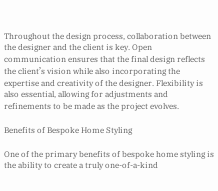Throughout the design process, collaboration between the designer and the client is key. Open communication ensures that the final design reflects the client’s vision while also incorporating the expertise and creativity of the designer. Flexibility is also essential, allowing for adjustments and refinements to be made as the project evolves.

Benefits of Bespoke Home Styling

One of the primary benefits of bespoke home styling is the ability to create a truly one-of-a-kind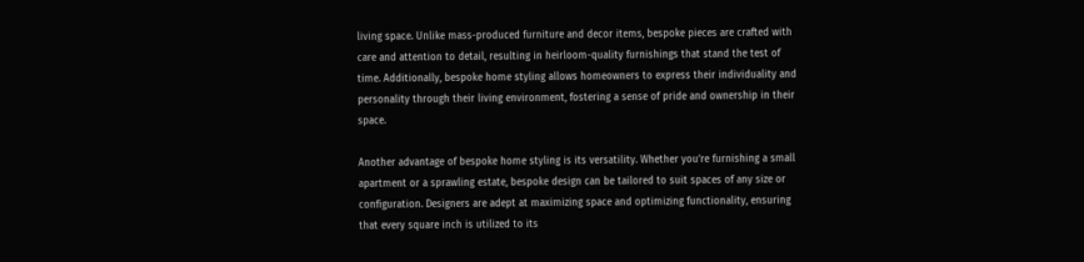living space. Unlike mass-produced furniture and decor items, bespoke pieces are crafted with care and attention to detail, resulting in heirloom-quality furnishings that stand the test of time. Additionally, bespoke home styling allows homeowners to express their individuality and personality through their living environment, fostering a sense of pride and ownership in their space.

Another advantage of bespoke home styling is its versatility. Whether you’re furnishing a small apartment or a sprawling estate, bespoke design can be tailored to suit spaces of any size or configuration. Designers are adept at maximizing space and optimizing functionality, ensuring that every square inch is utilized to its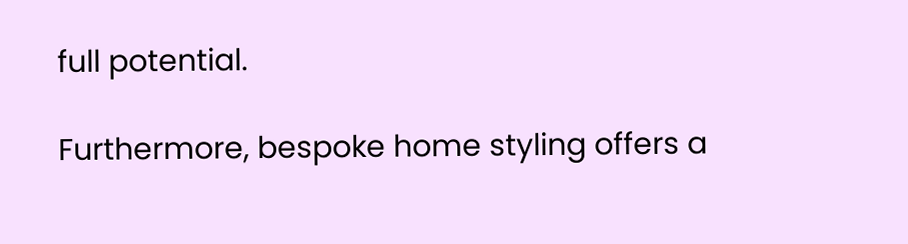full potential.

Furthermore, bespoke home styling offers a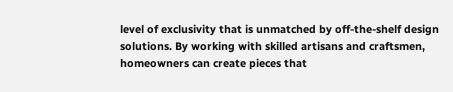level of exclusivity that is unmatched by off-the-shelf design solutions. By working with skilled artisans and craftsmen, homeowners can create pieces that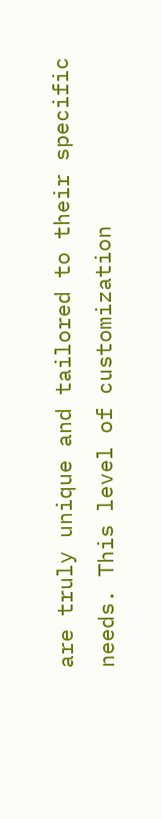are truly unique and tailored to their specific needs. This level of customization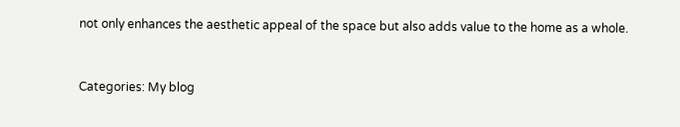not only enhances the aesthetic appeal of the space but also adds value to the home as a whole.


Categories: My blog